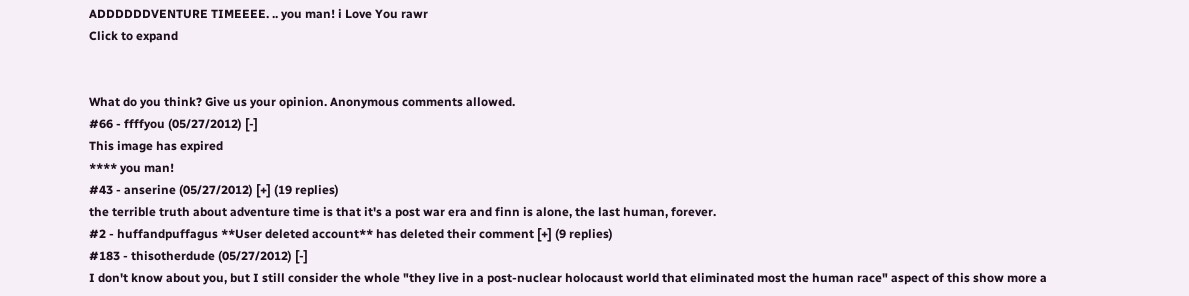ADDDDDDVENTURE TIMEEEE. .. you man! i Love You rawr
Click to expand


What do you think? Give us your opinion. Anonymous comments allowed.
#66 - ffffyou (05/27/2012) [-]
This image has expired
**** you man!
#43 - anserine (05/27/2012) [+] (19 replies)
the terrible truth about adventure time is that it's a post war era and finn is alone, the last human, forever.
#2 - huffandpuffagus **User deleted account** has deleted their comment [+] (9 replies)
#183 - thisotherdude (05/27/2012) [-]
I don't know about you, but I still consider the whole "they live in a post-nuclear holocaust world that eliminated most the human race" aspect of this show more a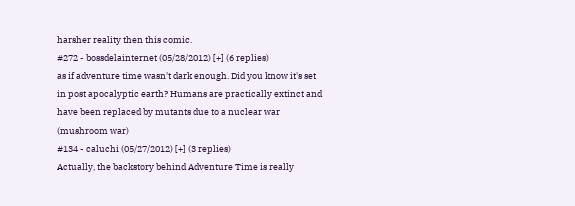harsher reality then this comic.
#272 - bossdelainternet (05/28/2012) [+] (6 replies)
as if adventure time wasn't dark enough. Did you know it's set in post apocalyptic earth? Humans are practically extinct and have been replaced by mutants due to a nuclear war (mushroom war)
#134 - caluchi (05/27/2012) [+] (3 replies)
Actually, the backstory behind Adventure Time is really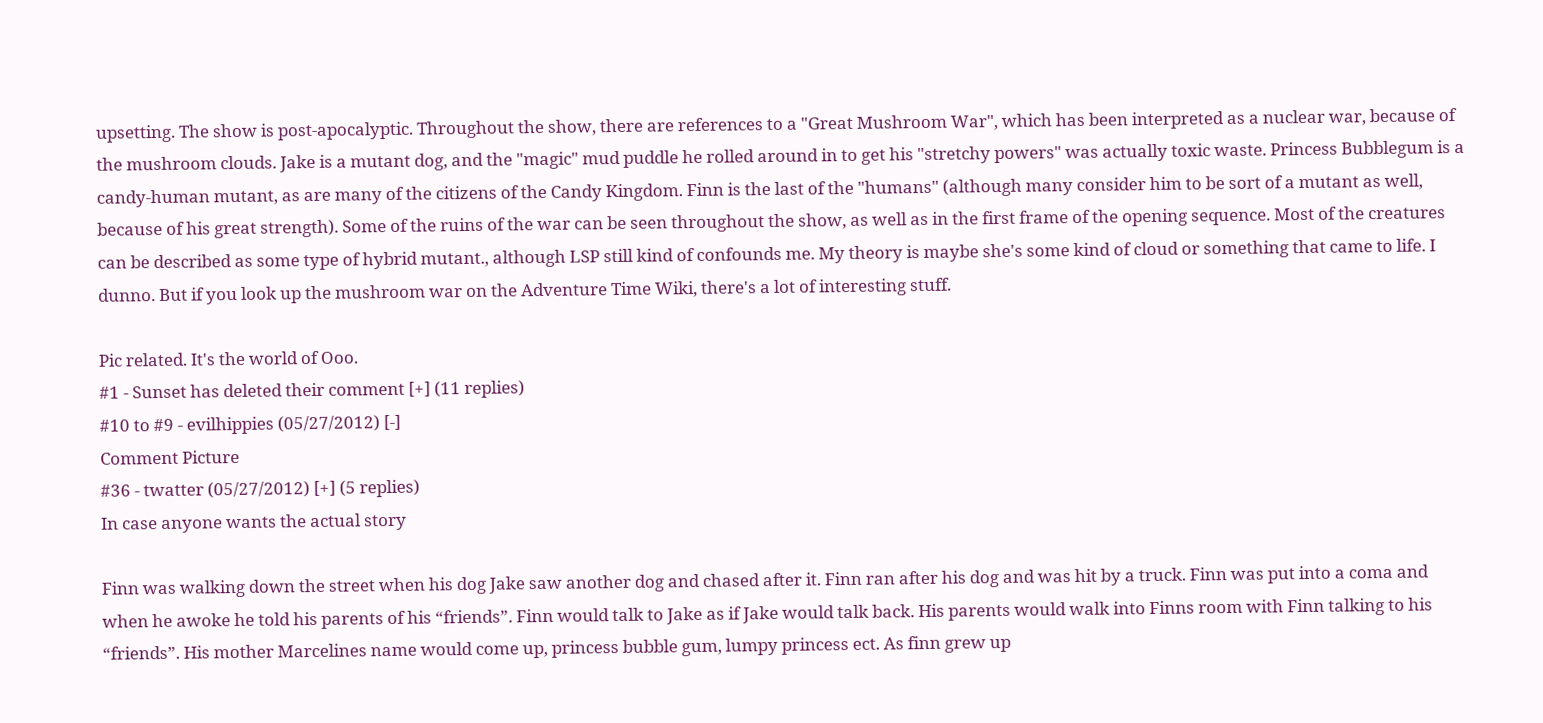upsetting. The show is post-apocalyptic. Throughout the show, there are references to a "Great Mushroom War", which has been interpreted as a nuclear war, because of the mushroom clouds. Jake is a mutant dog, and the "magic" mud puddle he rolled around in to get his "stretchy powers" was actually toxic waste. Princess Bubblegum is a candy-human mutant, as are many of the citizens of the Candy Kingdom. Finn is the last of the "humans" (although many consider him to be sort of a mutant as well, because of his great strength). Some of the ruins of the war can be seen throughout the show, as well as in the first frame of the opening sequence. Most of the creatures can be described as some type of hybrid mutant., although LSP still kind of confounds me. My theory is maybe she's some kind of cloud or something that came to life. I dunno. But if you look up the mushroom war on the Adventure Time Wiki, there's a lot of interesting stuff.

Pic related. It's the world of Ooo.
#1 - Sunset has deleted their comment [+] (11 replies)
#10 to #9 - evilhippies (05/27/2012) [-]
Comment Picture
#36 - twatter (05/27/2012) [+] (5 replies)
In case anyone wants the actual story

Finn was walking down the street when his dog Jake saw another dog and chased after it. Finn ran after his dog and was hit by a truck. Finn was put into a coma and when he awoke he told his parents of his “friends”. Finn would talk to Jake as if Jake would talk back. His parents would walk into Finns room with Finn talking to his “friends”. His mother Marcelines name would come up, princess bubble gum, lumpy princess ect. As finn grew up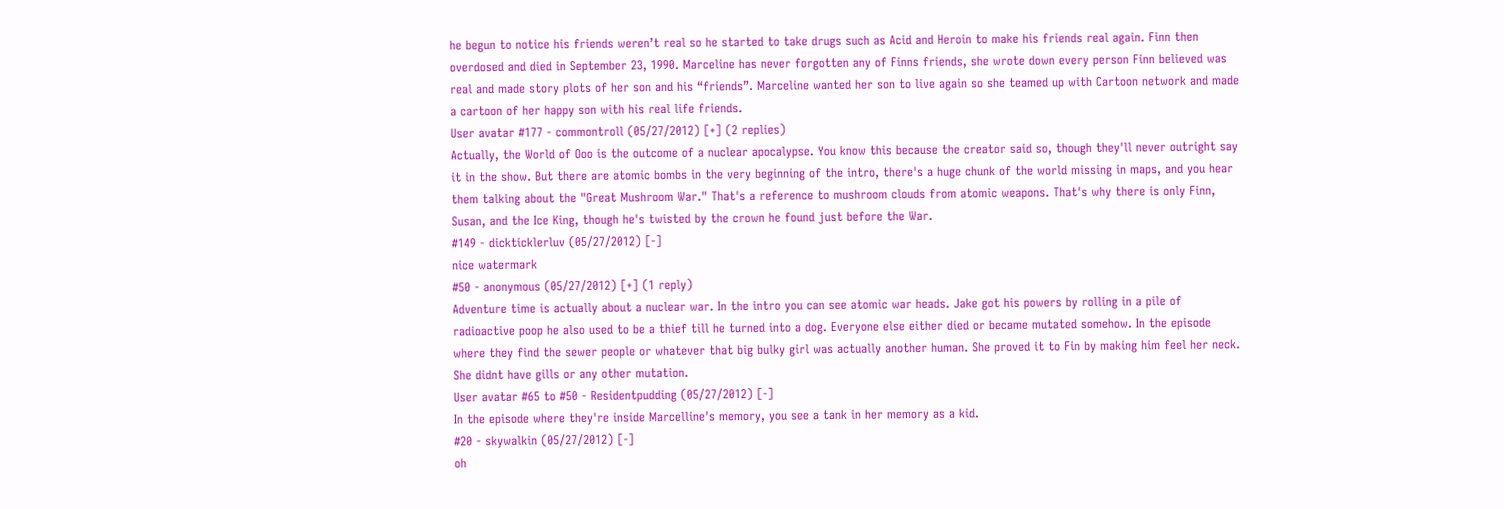he begun to notice his friends weren’t real so he started to take drugs such as Acid and Heroin to make his friends real again. Finn then overdosed and died in September 23, 1990. Marceline has never forgotten any of Finns friends, she wrote down every person Finn believed was real and made story plots of her son and his “friends”. Marceline wanted her son to live again so she teamed up with Cartoon network and made a cartoon of her happy son with his real life friends.
User avatar #177 - commontroll (05/27/2012) [+] (2 replies)
Actually, the World of Ooo is the outcome of a nuclear apocalypse. You know this because the creator said so, though they'll never outright say it in the show. But there are atomic bombs in the very beginning of the intro, there's a huge chunk of the world missing in maps, and you hear them talking about the "Great Mushroom War." That's a reference to mushroom clouds from atomic weapons. That's why there is only Finn, Susan, and the Ice King, though he's twisted by the crown he found just before the War.
#149 - dickticklerluv (05/27/2012) [-]
nice watermark
#50 - anonymous (05/27/2012) [+] (1 reply)
Adventure time is actually about a nuclear war. In the intro you can see atomic war heads. Jake got his powers by rolling in a pile of radioactive poop he also used to be a thief till he turned into a dog. Everyone else either died or became mutated somehow. In the episode where they find the sewer people or whatever that big bulky girl was actually another human. She proved it to Fin by making him feel her neck. She didnt have gills or any other mutation.
User avatar #65 to #50 - Residentpudding (05/27/2012) [-]
In the episode where they're inside Marcelline's memory, you see a tank in her memory as a kid.
#20 - skywalkin (05/27/2012) [-]
oh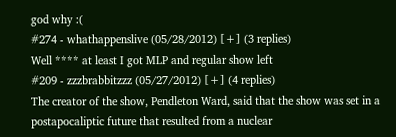god why :(
#274 - whathappenslive (05/28/2012) [+] (3 replies)
Well **** at least I got MLP and regular show left
#209 - zzzbrabbitzzz (05/27/2012) [+] (4 replies)
The creator of the show, Pendleton Ward, said that the show was set in a postapocaliptic future that resulted from a nuclear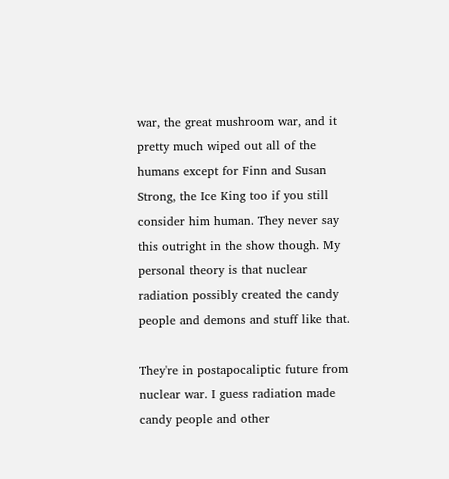war, the great mushroom war, and it pretty much wiped out all of the humans except for Finn and Susan Strong, the Ice King too if you still consider him human. They never say this outright in the show though. My personal theory is that nuclear radiation possibly created the candy people and demons and stuff like that.

They're in postapocaliptic future from nuclear war. I guess radiation made candy people and other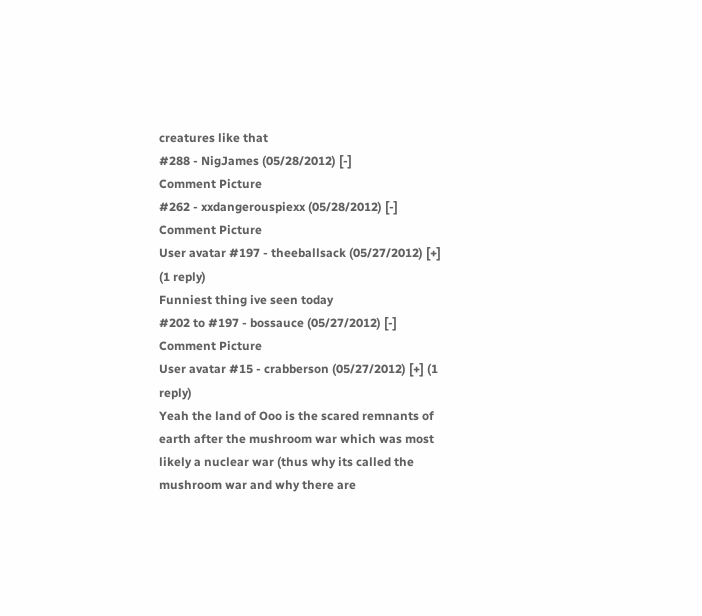creatures like that
#288 - NigJames (05/28/2012) [-]
Comment Picture
#262 - xxdangerouspiexx (05/28/2012) [-]
Comment Picture
User avatar #197 - theeballsack (05/27/2012) [+] (1 reply)
Funniest thing ive seen today
#202 to #197 - bossauce (05/27/2012) [-]
Comment Picture
User avatar #15 - crabberson (05/27/2012) [+] (1 reply)
Yeah the land of Ooo is the scared remnants of earth after the mushroom war which was most likely a nuclear war (thus why its called the mushroom war and why there are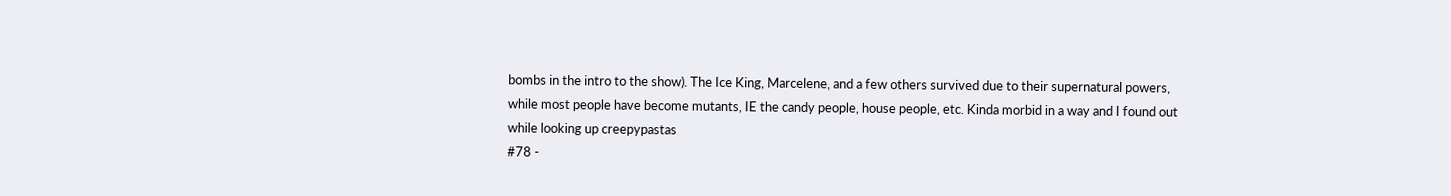bombs in the intro to the show). The Ice King, Marcelene, and a few others survived due to their supernatural powers, while most people have become mutants, IE the candy people, house people, etc. Kinda morbid in a way and I found out while looking up creepypastas
#78 -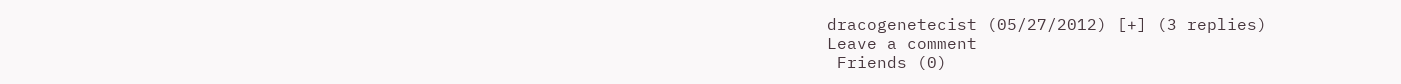dracogenetecist (05/27/2012) [+] (3 replies)
Leave a comment
 Friends (0)